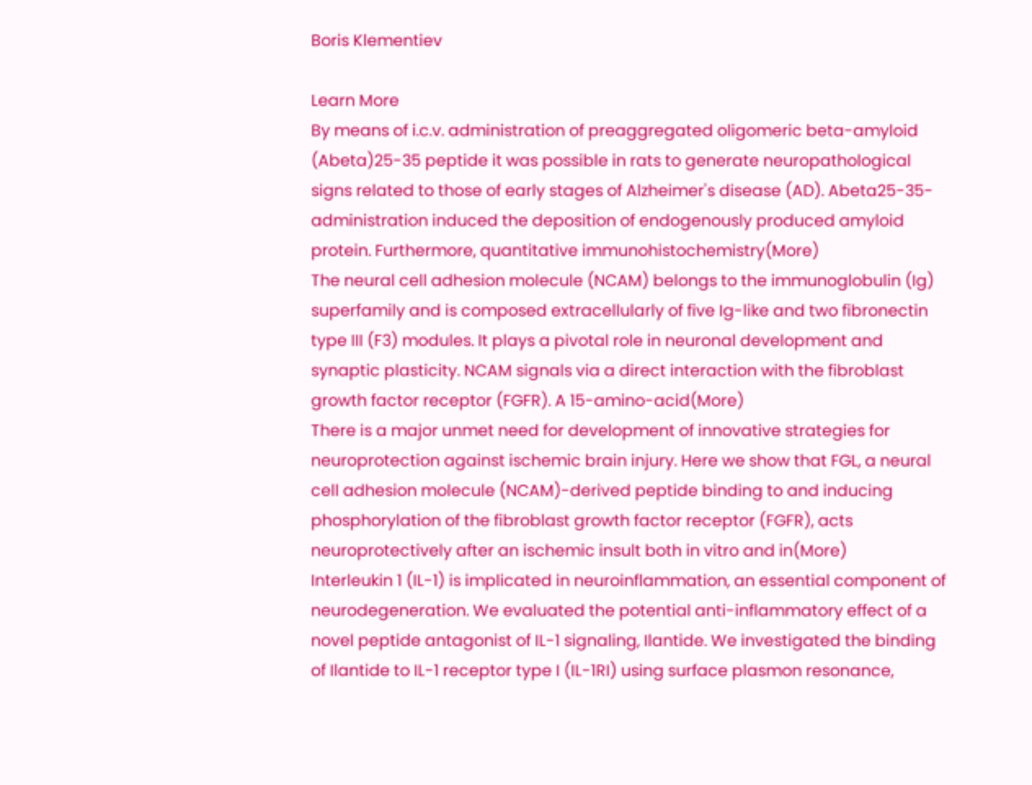Boris Klementiev

Learn More
By means of i.c.v. administration of preaggregated oligomeric beta-amyloid (Abeta)25-35 peptide it was possible in rats to generate neuropathological signs related to those of early stages of Alzheimer's disease (AD). Abeta25-35-administration induced the deposition of endogenously produced amyloid protein. Furthermore, quantitative immunohistochemistry(More)
The neural cell adhesion molecule (NCAM) belongs to the immunoglobulin (Ig) superfamily and is composed extracellularly of five Ig-like and two fibronectin type III (F3) modules. It plays a pivotal role in neuronal development and synaptic plasticity. NCAM signals via a direct interaction with the fibroblast growth factor receptor (FGFR). A 15-amino-acid(More)
There is a major unmet need for development of innovative strategies for neuroprotection against ischemic brain injury. Here we show that FGL, a neural cell adhesion molecule (NCAM)-derived peptide binding to and inducing phosphorylation of the fibroblast growth factor receptor (FGFR), acts neuroprotectively after an ischemic insult both in vitro and in(More)
Interleukin 1 (IL-1) is implicated in neuroinflammation, an essential component of neurodegeneration. We evaluated the potential anti-inflammatory effect of a novel peptide antagonist of IL-1 signaling, Ilantide. We investigated the binding of Ilantide to IL-1 receptor type I (IL-1RI) using surface plasmon resonance,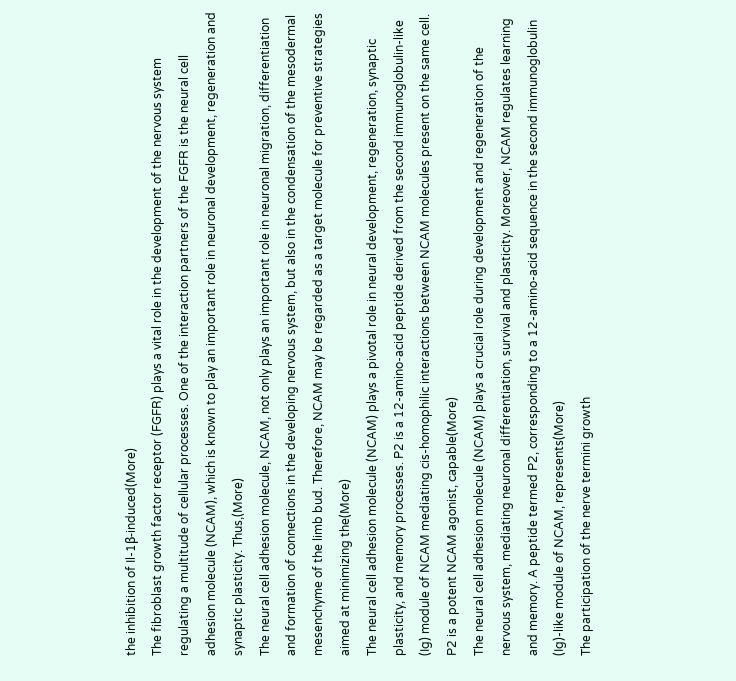the inhibition of Il-1β-induced(More)
The fibroblast growth factor receptor (FGFR) plays a vital role in the development of the nervous system regulating a multitude of cellular processes. One of the interaction partners of the FGFR is the neural cell adhesion molecule (NCAM), which is known to play an important role in neuronal development, regeneration and synaptic plasticity. Thus,(More)
The neural cell adhesion molecule, NCAM, not only plays an important role in neuronal migration, differentiation and formation of connections in the developing nervous system, but also in the condensation of the mesodermal mesenchyme of the limb bud. Therefore, NCAM may be regarded as a target molecule for preventive strategies aimed at minimizing the(More)
The neural cell adhesion molecule (NCAM) plays a pivotal role in neural development, regeneration, synaptic plasticity, and memory processes. P2 is a 12-amino-acid peptide derived from the second immunoglobulin-like (Ig) module of NCAM mediating cis-homophilic interactions between NCAM molecules present on the same cell. P2 is a potent NCAM agonist, capable(More)
The neural cell adhesion molecule (NCAM) plays a crucial role during development and regeneration of the nervous system, mediating neuronal differentiation, survival and plasticity. Moreover, NCAM regulates learning and memory. A peptide termed P2, corresponding to a 12-amino-acid sequence in the second immunoglobulin (Ig)-like module of NCAM, represents(More)
The participation of the nerve termini growth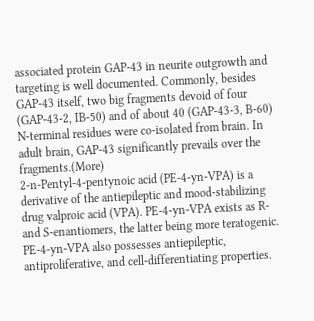associated protein GAP-43 in neurite outgrowth and targeting is well documented. Commonly, besides GAP-43 itself, two big fragments devoid of four (GAP-43-2, IB-50) and of about 40 (GAP-43-3, B-60) N-terminal residues were co-isolated from brain. In adult brain, GAP-43 significantly prevails over the fragments.(More)
2-n-Pentyl-4-pentynoic acid (PE-4-yn-VPA) is a derivative of the antiepileptic and mood-stabilizing drug valproic acid (VPA). PE-4-yn-VPA exists as R- and S-enantiomers, the latter being more teratogenic. PE-4-yn-VPA also possesses antiepileptic, antiproliferative, and cell-differentiating properties.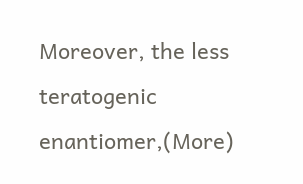Moreover, the less teratogenic enantiomer,(More)